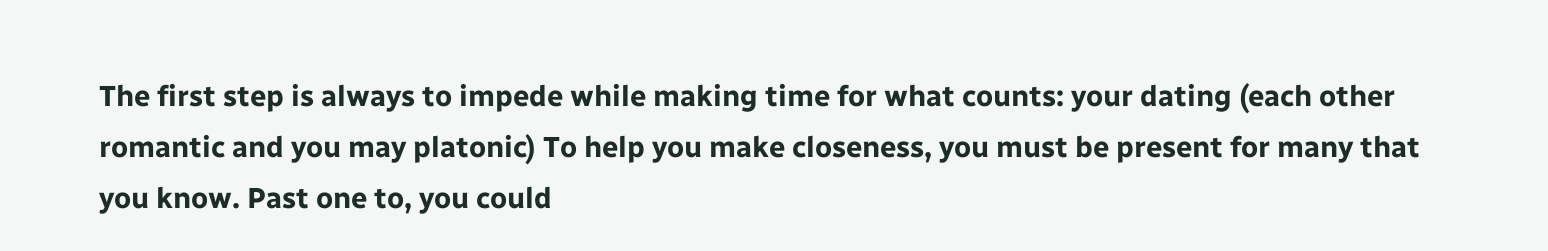The first step is always to impede while making time for what counts: your dating (each other romantic and you may platonic) To help you make closeness, you must be present for many that you know. Past one to, you could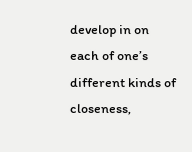develop in on each of one’s different kinds of closeness,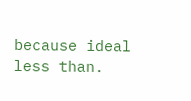because ideal less than.